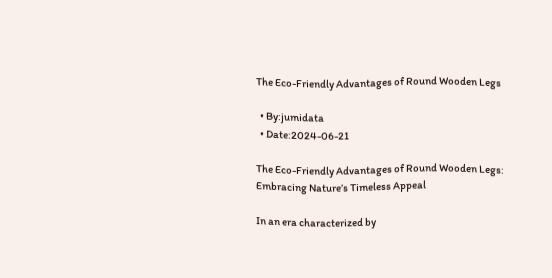The Eco-Friendly Advantages of Round Wooden Legs

  • By:jumidata
  • Date:2024-06-21

The Eco-Friendly Advantages of Round Wooden Legs: Embracing Nature’s Timeless Appeal

In an era characterized by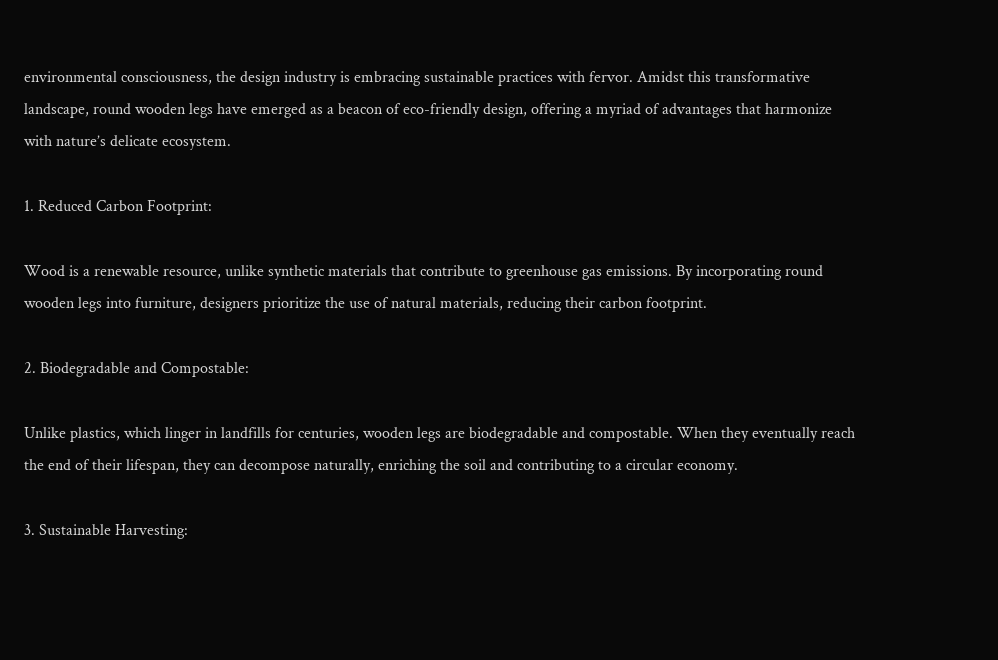environmental consciousness, the design industry is embracing sustainable practices with fervor. Amidst this transformative landscape, round wooden legs have emerged as a beacon of eco-friendly design, offering a myriad of advantages that harmonize with nature’s delicate ecosystem.

1. Reduced Carbon Footprint:

Wood is a renewable resource, unlike synthetic materials that contribute to greenhouse gas emissions. By incorporating round wooden legs into furniture, designers prioritize the use of natural materials, reducing their carbon footprint.

2. Biodegradable and Compostable:

Unlike plastics, which linger in landfills for centuries, wooden legs are biodegradable and compostable. When they eventually reach the end of their lifespan, they can decompose naturally, enriching the soil and contributing to a circular economy.

3. Sustainable Harvesting: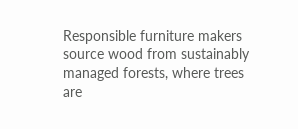Responsible furniture makers source wood from sustainably managed forests, where trees are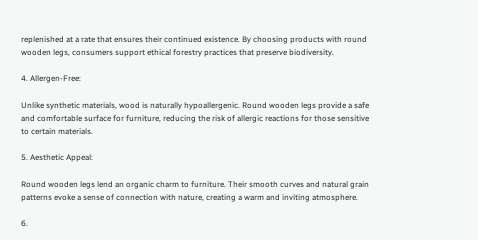replenished at a rate that ensures their continued existence. By choosing products with round wooden legs, consumers support ethical forestry practices that preserve biodiversity.

4. Allergen-Free:

Unlike synthetic materials, wood is naturally hypoallergenic. Round wooden legs provide a safe and comfortable surface for furniture, reducing the risk of allergic reactions for those sensitive to certain materials.

5. Aesthetic Appeal:

Round wooden legs lend an organic charm to furniture. Their smooth curves and natural grain patterns evoke a sense of connection with nature, creating a warm and inviting atmosphere.

6.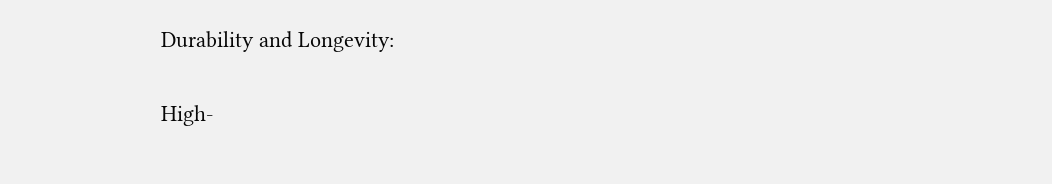Durability and Longevity:

High-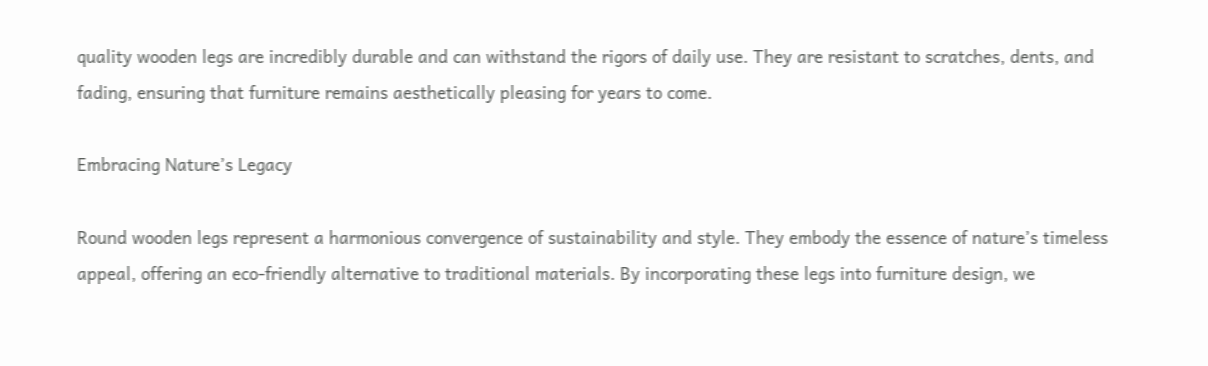quality wooden legs are incredibly durable and can withstand the rigors of daily use. They are resistant to scratches, dents, and fading, ensuring that furniture remains aesthetically pleasing for years to come.

Embracing Nature’s Legacy

Round wooden legs represent a harmonious convergence of sustainability and style. They embody the essence of nature’s timeless appeal, offering an eco-friendly alternative to traditional materials. By incorporating these legs into furniture design, we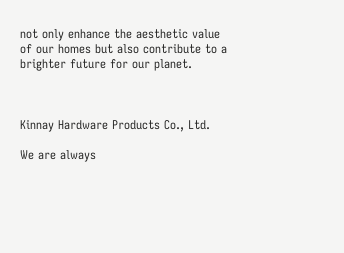not only enhance the aesthetic value of our homes but also contribute to a brighter future for our planet.



Kinnay Hardware Products Co., Ltd.

We are always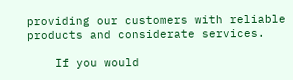providing our customers with reliable products and considerate services.

    If you would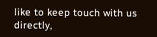like to keep touch with us directly,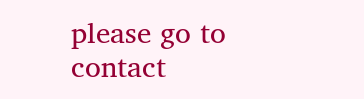please go to contact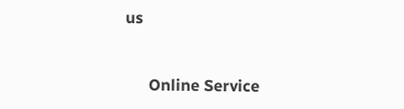us


      Online Service